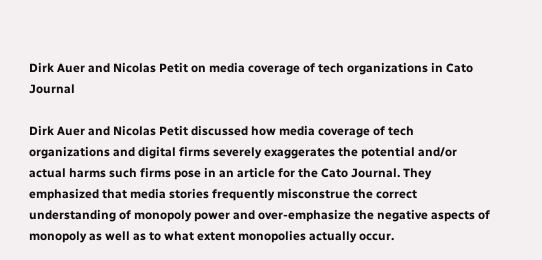Dirk Auer and Nicolas Petit on media coverage of tech organizations in Cato Journal

Dirk Auer and Nicolas Petit discussed how media coverage of tech organizations and digital firms severely exaggerates the potential and/or actual harms such firms pose in an article for the Cato Journal. They emphasized that media stories frequently misconstrue the correct understanding of monopoly power and over-emphasize the negative aspects of monopoly as well as to what extent monopolies actually occur.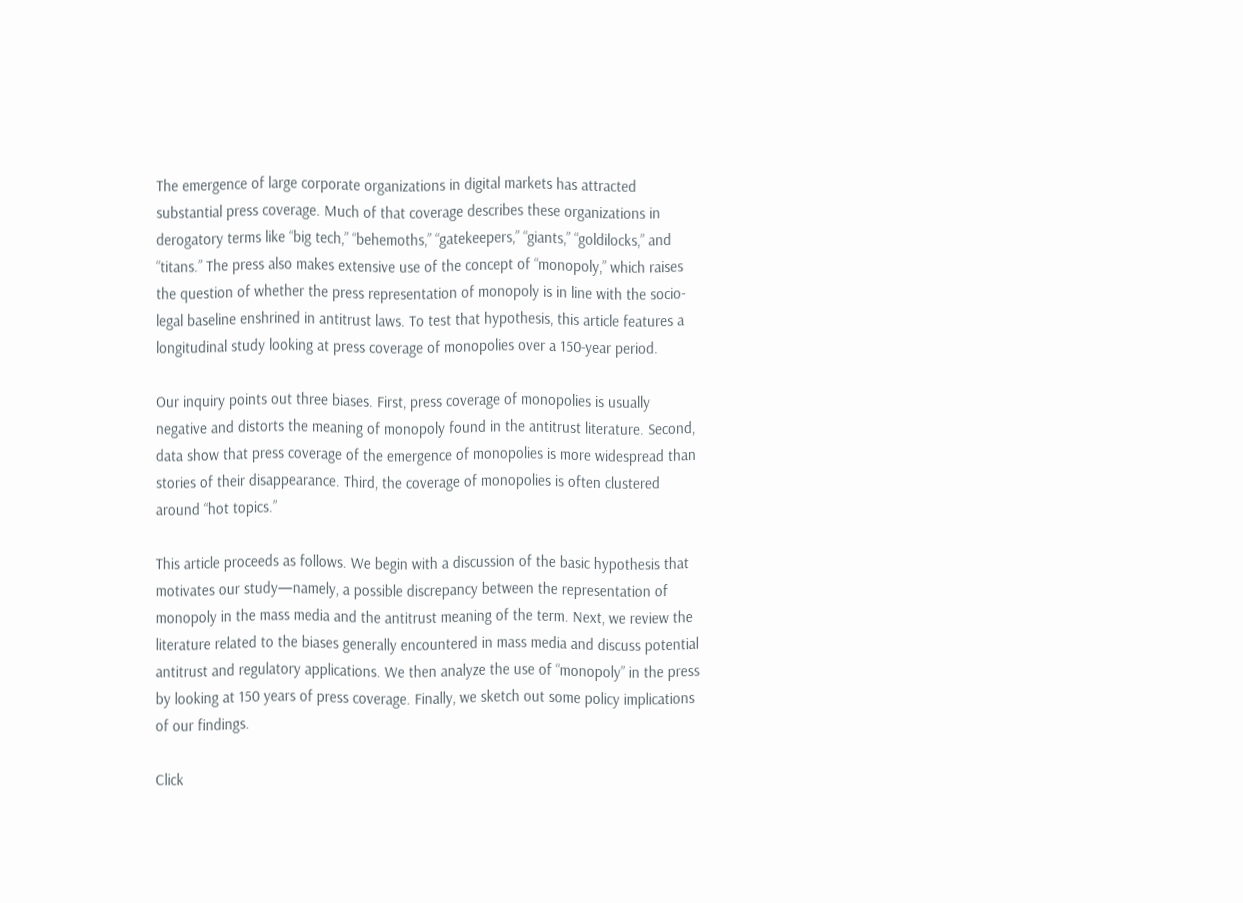The emergence of large corporate organizations in digital markets has attracted substantial press coverage. Much of that coverage describes these organizations in derogatory terms like “big tech,” “behemoths,” “gatekeepers,” “giants,” “goldilocks,” and “titans.” The press also makes extensive use of the concept of “monopoly,” which raises the question of whether the press representation of monopoly is in line with the socio-legal baseline enshrined in antitrust laws. To test that hypothesis, this article features a longitudinal study looking at press coverage of monopolies over a 150-year period.

Our inquiry points out three biases. First, press coverage of monopolies is usually negative and distorts the meaning of monopoly found in the antitrust literature. Second, data show that press coverage of the emergence of monopolies is more widespread than stories of their disappearance. Third, the coverage of monopolies is often clustered around “hot topics.”

This article proceeds as follows. We begin with a discussion of the basic hypothesis that motivates our study—namely, a possible discrepancy between the representation of monopoly in the mass media and the antitrust meaning of the term. Next, we review the literature related to the biases generally encountered in mass media and discuss potential antitrust and regulatory applications. We then analyze the use of “monopoly” in the press by looking at 150 years of press coverage. Finally, we sketch out some policy implications of our findings.

Click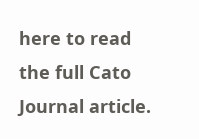here to read the full Cato Journal article.